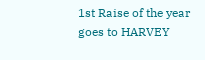1st Raise of the year goes to HARVEY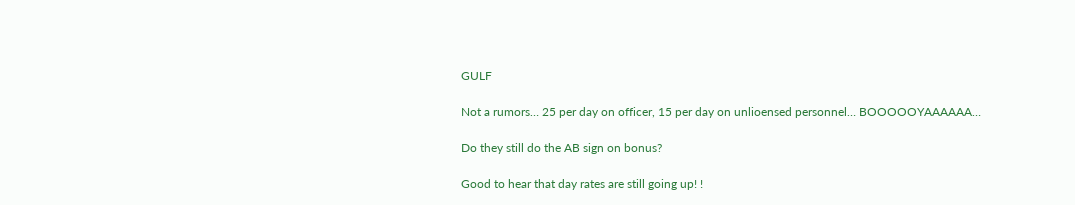GULF

Not a rumors… 25 per day on officer, 15 per day on unlioensed personnel… BOOOOOYAAAAAA…

Do they still do the AB sign on bonus?

Good to hear that day rates are still going up! !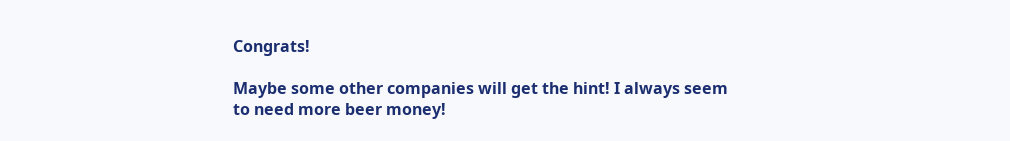Congrats!

Maybe some other companies will get the hint! I always seem to need more beer money!